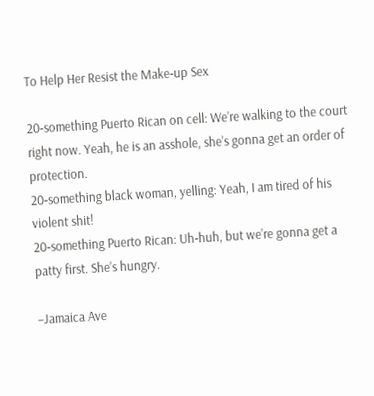To Help Her Resist the Make‐up Sex

20‐something Puerto Rican on cell: We’re walking to the court right now. Yeah, he is an asshole, she’s gonna get an order of protection.
20‐something black woman, yelling: Yeah, I am tired of his violent shit!
20‐something Puerto Rican: Uh‐huh, but we’re gonna get a patty first. She’s hungry.

–Jamaica Ave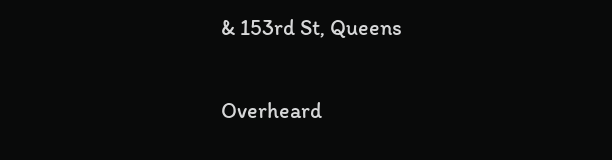& 153rd St, Queens

Overheard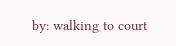by: walking to court